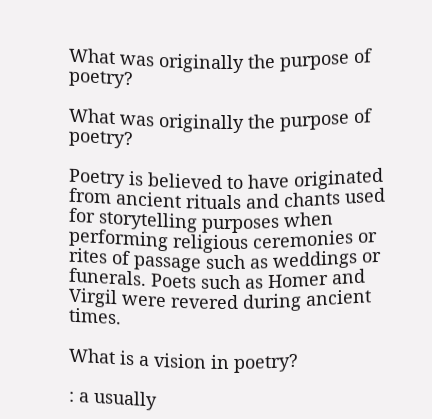What was originally the purpose of poetry?

What was originally the purpose of poetry?

Poetry is believed to have originated from ancient rituals and chants used for storytelling purposes when performing religious ceremonies or rites of passage such as weddings or funerals. Poets such as Homer and Virgil were revered during ancient times.

What is a vision in poetry?

: a usually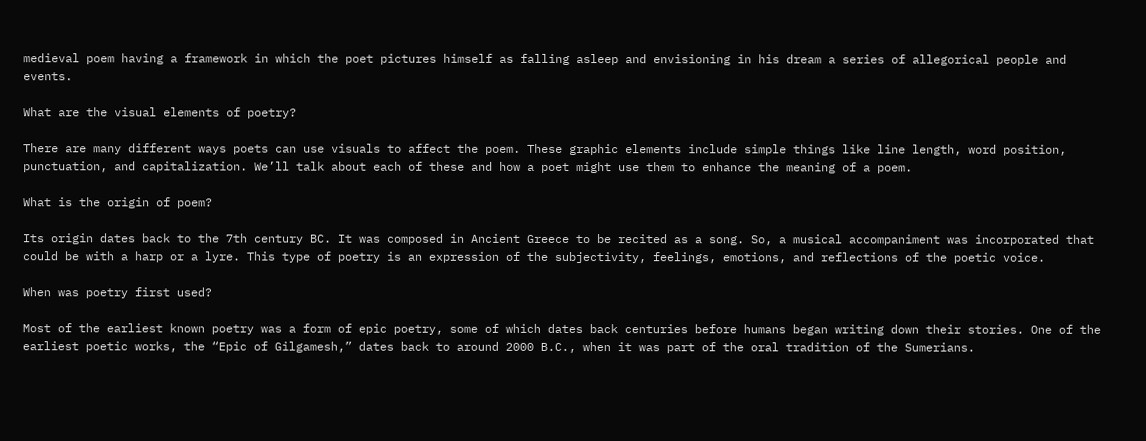medieval poem having a framework in which the poet pictures himself as falling asleep and envisioning in his dream a series of allegorical people and events.

What are the visual elements of poetry?

There are many different ways poets can use visuals to affect the poem. These graphic elements include simple things like line length, word position, punctuation, and capitalization. We’ll talk about each of these and how a poet might use them to enhance the meaning of a poem.

What is the origin of poem?

Its origin dates back to the 7th century BC. It was composed in Ancient Greece to be recited as a song. So, a musical accompaniment was incorporated that could be with a harp or a lyre. This type of poetry is an expression of the subjectivity, feelings, emotions, and reflections of the poetic voice.

When was poetry first used?

Most of the earliest known poetry was a form of epic poetry, some of which dates back centuries before humans began writing down their stories. One of the earliest poetic works, the “Epic of Gilgamesh,” dates back to around 2000 B.C., when it was part of the oral tradition of the Sumerians.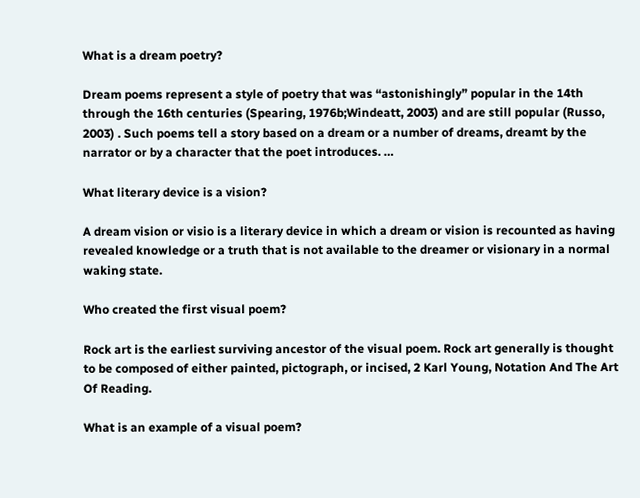What is a dream poetry?

Dream poems represent a style of poetry that was “astonishingly” popular in the 14th through the 16th centuries (Spearing, 1976b;Windeatt, 2003) and are still popular (Russo, 2003) . Such poems tell a story based on a dream or a number of dreams, dreamt by the narrator or by a character that the poet introduces. …

What literary device is a vision?

A dream vision or visio is a literary device in which a dream or vision is recounted as having revealed knowledge or a truth that is not available to the dreamer or visionary in a normal waking state.

Who created the first visual poem?

Rock art is the earliest surviving ancestor of the visual poem. Rock art generally is thought to be composed of either painted, pictograph, or incised, 2 Karl Young, Notation And The Art Of Reading.

What is an example of a visual poem?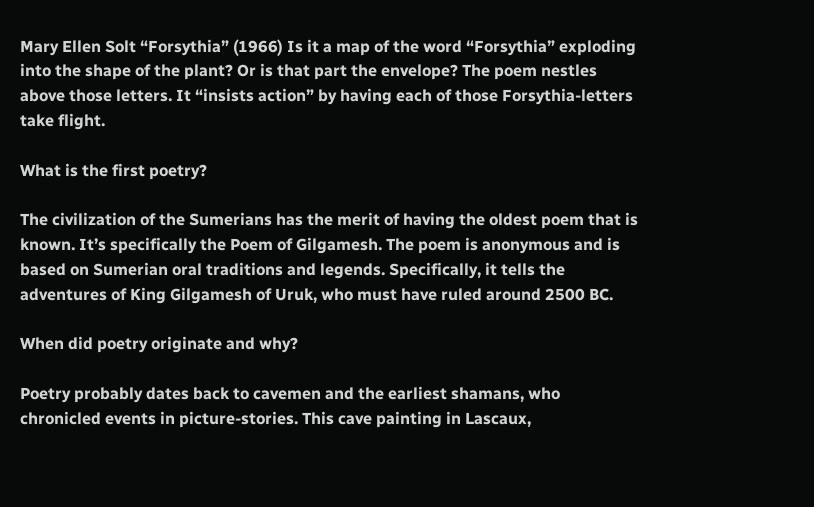Mary Ellen Solt “Forsythia” (1966) Is it a map of the word “Forsythia” exploding into the shape of the plant? Or is that part the envelope? The poem nestles above those letters. It “insists action” by having each of those Forsythia-letters take flight.

What is the first poetry?

The civilization of the Sumerians has the merit of having the oldest poem that is known. It’s specifically the Poem of Gilgamesh. The poem is anonymous and is based on Sumerian oral traditions and legends. Specifically, it tells the adventures of King Gilgamesh of Uruk, who must have ruled around 2500 BC.

When did poetry originate and why?

Poetry probably dates back to cavemen and the earliest shamans, who chronicled events in picture-stories. This cave painting in Lascaux,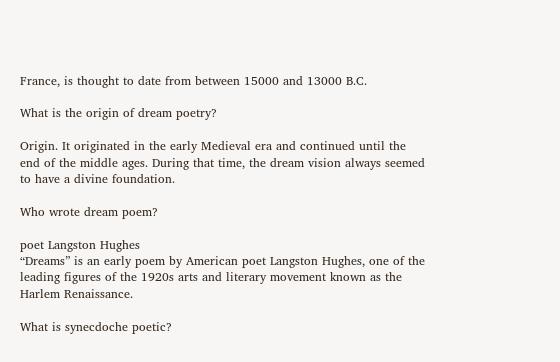France, is thought to date from between 15000 and 13000 B.C.

What is the origin of dream poetry?

Origin. It originated in the early Medieval era and continued until the end of the middle ages. During that time, the dream vision always seemed to have a divine foundation.

Who wrote dream poem?

poet Langston Hughes
“Dreams” is an early poem by American poet Langston Hughes, one of the leading figures of the 1920s arts and literary movement known as the Harlem Renaissance.

What is synecdoche poetic?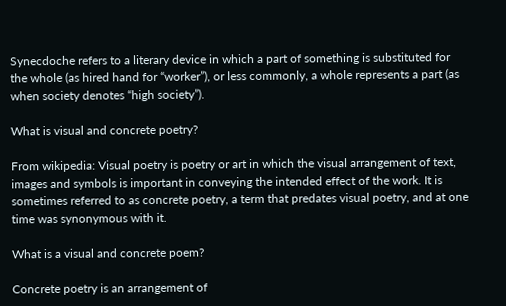Synecdoche refers to a literary device in which a part of something is substituted for the whole (as hired hand for “worker”), or less commonly, a whole represents a part (as when society denotes “high society”).

What is visual and concrete poetry?

From wikipedia: Visual poetry is poetry or art in which the visual arrangement of text, images and symbols is important in conveying the intended effect of the work. It is sometimes referred to as concrete poetry, a term that predates visual poetry, and at one time was synonymous with it.

What is a visual and concrete poem?

Concrete poetry is an arrangement of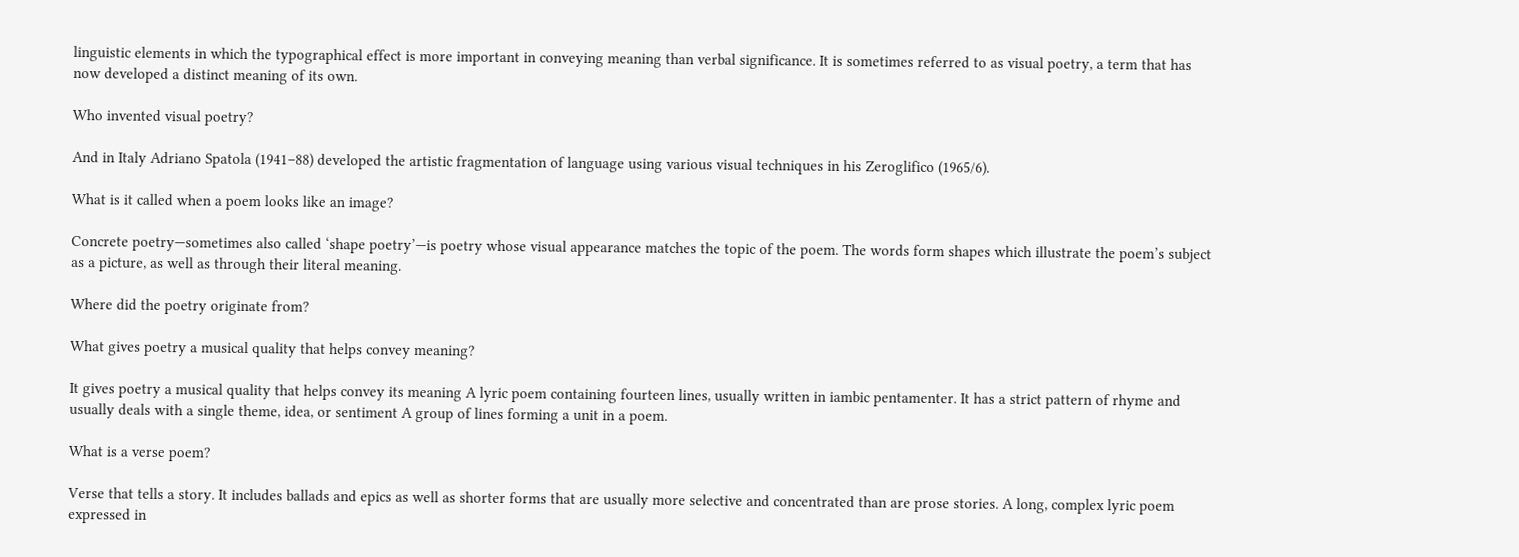linguistic elements in which the typographical effect is more important in conveying meaning than verbal significance. It is sometimes referred to as visual poetry, a term that has now developed a distinct meaning of its own.

Who invented visual poetry?

And in Italy Adriano Spatola (1941–88) developed the artistic fragmentation of language using various visual techniques in his Zeroglifico (1965/6).

What is it called when a poem looks like an image?

Concrete poetry—sometimes also called ‘shape poetry’—is poetry whose visual appearance matches the topic of the poem. The words form shapes which illustrate the poem’s subject as a picture, as well as through their literal meaning.

Where did the poetry originate from?

What gives poetry a musical quality that helps convey meaning?

It gives poetry a musical quality that helps convey its meaning A lyric poem containing fourteen lines, usually written in iambic pentamenter. It has a strict pattern of rhyme and usually deals with a single theme, idea, or sentiment A group of lines forming a unit in a poem.

What is a verse poem?

Verse that tells a story. It includes ballads and epics as well as shorter forms that are usually more selective and concentrated than are prose stories. A long, complex lyric poem expressed in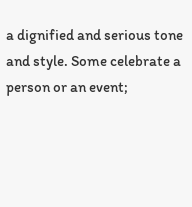a dignified and serious tone and style. Some celebrate a person or an event;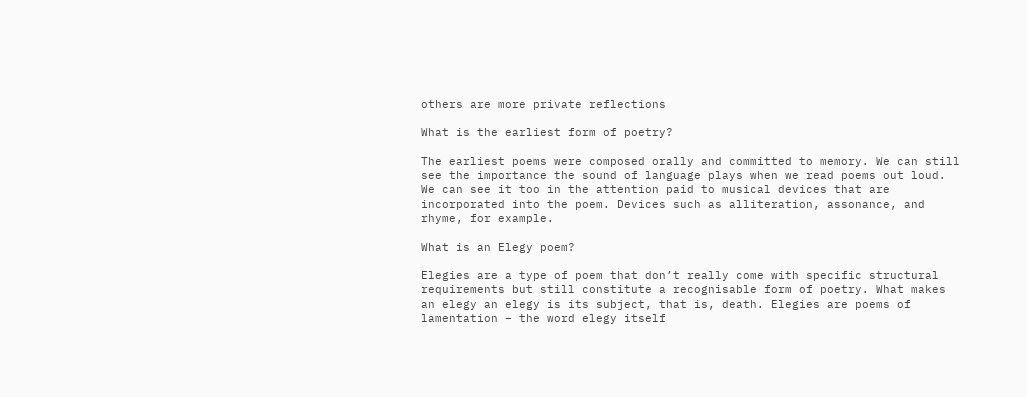others are more private reflections

What is the earliest form of poetry?

The earliest poems were composed orally and committed to memory. We can still see the importance the sound of language plays when we read poems out loud. We can see it too in the attention paid to musical devices that are incorporated into the poem. Devices such as alliteration, assonance, and rhyme, for example.

What is an Elegy poem?

Elegies are a type of poem that don’t really come with specific structural requirements but still constitute a recognisable form of poetry. What makes an elegy an elegy is its subject, that is, death. Elegies are poems of lamentation – the word elegy itself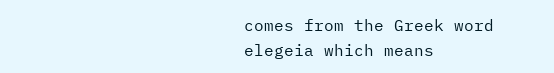comes from the Greek word elegeia which means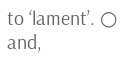to ‘lament’. ○ and,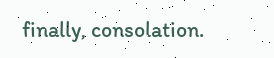finally, consolation.